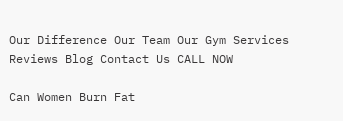Our Difference Our Team Our Gym Services Reviews Blog Contact Us CALL NOW

Can Women Burn Fat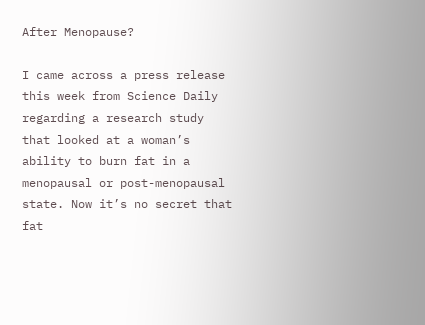After Menopause?

I came across a press release this week from Science Daily regarding a research study that looked at a woman’s ability to burn fat in a menopausal or post-menopausal state. Now it’s no secret that fat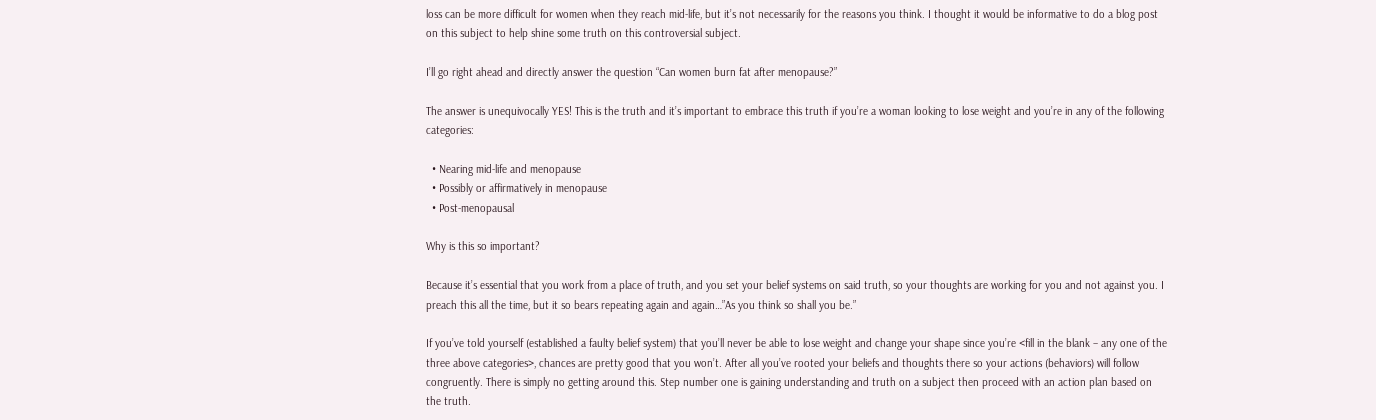loss can be more difficult for women when they reach mid-life, but it’s not necessarily for the reasons you think. I thought it would be informative to do a blog post on this subject to help shine some truth on this controversial subject.

I’ll go right ahead and directly answer the question “Can women burn fat after menopause?”

The answer is unequivocally YES! This is the truth and it’s important to embrace this truth if you’re a woman looking to lose weight and you’re in any of the following categories:

  • Nearing mid-life and menopause
  • Possibly or affirmatively in menopause
  • Post-menopausal

Why is this so important?

Because it’s essential that you work from a place of truth, and you set your belief systems on said truth, so your thoughts are working for you and not against you. I preach this all the time, but it so bears repeating again and again…”As you think so shall you be.”

If you’ve told yourself (established a faulty belief system) that you’ll never be able to lose weight and change your shape since you’re <fill in the blank – any one of the three above categories>, chances are pretty good that you won’t. After all you’ve rooted your beliefs and thoughts there so your actions (behaviors) will follow congruently. There is simply no getting around this. Step number one is gaining understanding and truth on a subject then proceed with an action plan based on the truth.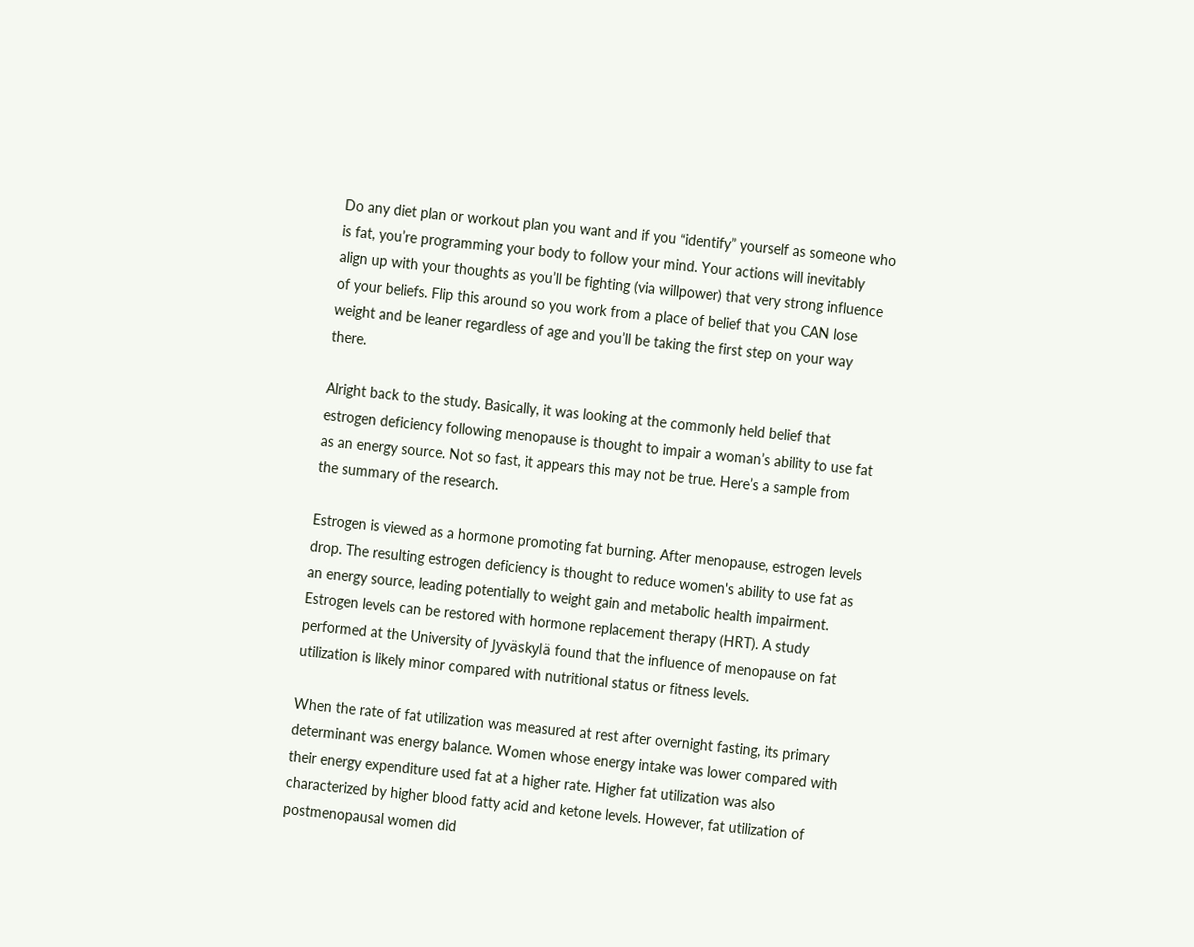Do any diet plan or workout plan you want and if you “identify” yourself as someone who is fat, you’re programming your body to follow your mind. Your actions will inevitably align up with your thoughts as you’ll be fighting (via willpower) that very strong influence of your beliefs. Flip this around so you work from a place of belief that you CAN lose weight and be leaner regardless of age and you’ll be taking the first step on your way there.

Alright back to the study. Basically, it was looking at the commonly held belief that estrogen deficiency following menopause is thought to impair a woman’s ability to use fat as an energy source. Not so fast, it appears this may not be true. Here’s a sample from the summary of the research.

Estrogen is viewed as a hormone promoting fat burning. After menopause, estrogen levels drop. The resulting estrogen deficiency is thought to reduce women's ability to use fat as an energy source, leading potentially to weight gain and metabolic health impairment. Estrogen levels can be restored with hormone replacement therapy (HRT). A study performed at the University of Jyväskylä found that the influence of menopause on fat utilization is likely minor compared with nutritional status or fitness levels.

When the rate of fat utilization was measured at rest after overnight fasting, its primary determinant was energy balance. Women whose energy intake was lower compared with their energy expenditure used fat at a higher rate. Higher fat utilization was also characterized by higher blood fatty acid and ketone levels. However, fat utilization of postmenopausal women did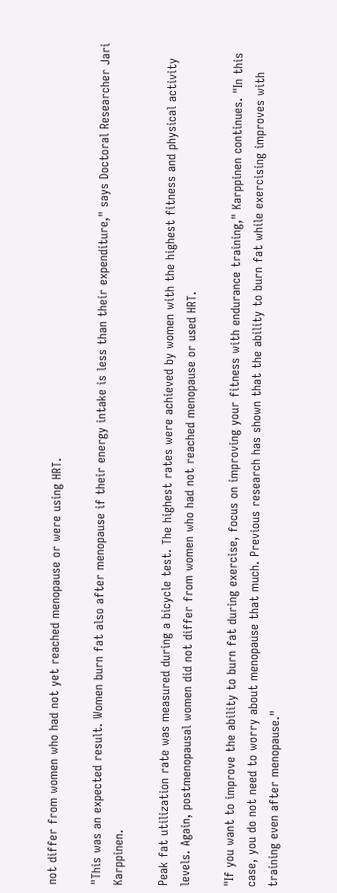not differ from women who had not yet reached menopause or were using HRT.

"This was an expected result. Women burn fat also after menopause if their energy intake is less than their expenditure," says Doctoral Researcher Jari Karppinen.

Peak fat utilization rate was measured during a bicycle test. The highest rates were achieved by women with the highest fitness and physical activity levels. Again, postmenopausal women did not differ from women who had not reached menopause or used HRT.

"If you want to improve the ability to burn fat during exercise, focus on improving your fitness with endurance training," Karppinen continues. "In this case, you do not need to worry about menopause that much. Previous research has shown that the ability to burn fat while exercising improves with training even after menopause."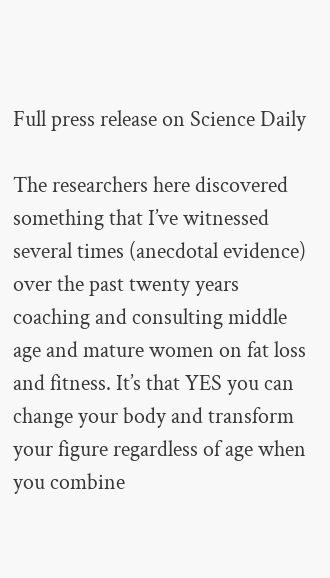Full press release on Science Daily

The researchers here discovered something that I’ve witnessed several times (anecdotal evidence) over the past twenty years coaching and consulting middle age and mature women on fat loss and fitness. It’s that YES you can change your body and transform your figure regardless of age when you combine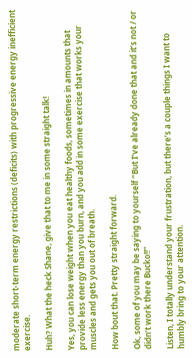moderate short-term energy restrictions (deficits) with progressive energy inefficient exercise.

Huh? What the heck Shane, give that to me in some straight talk!

Yes, you can lose weight when you eat healthy foods, sometimes in amounts that provide less energy than you burn, and you add in some exercise that works your muscles and gets you out of breath.

How bout that. Pretty straight forward.

Ok, some of you may be saying to yourself “But I’ve already done that and it’s not / or didn’t work there Bucko!!”

Listen, I totally understand your frustration, but there’s a couple things I want to humbly bring to your attention.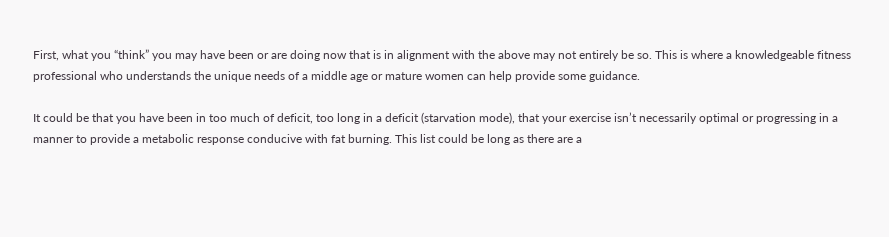First, what you “think” you may have been or are doing now that is in alignment with the above may not entirely be so. This is where a knowledgeable fitness professional who understands the unique needs of a middle age or mature women can help provide some guidance.

It could be that you have been in too much of deficit, too long in a deficit (starvation mode), that your exercise isn’t necessarily optimal or progressing in a manner to provide a metabolic response conducive with fat burning. This list could be long as there are a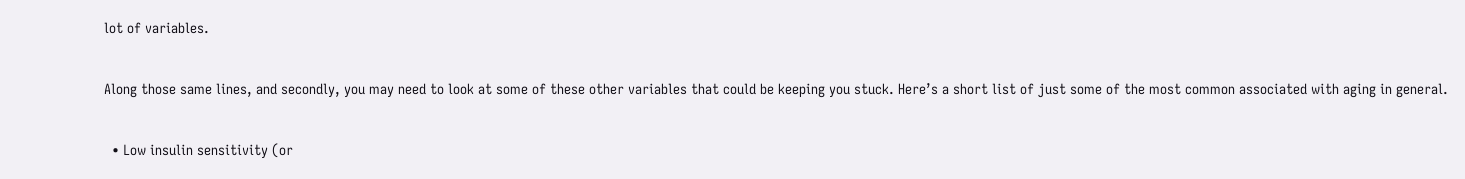lot of variables.

Along those same lines, and secondly, you may need to look at some of these other variables that could be keeping you stuck. Here’s a short list of just some of the most common associated with aging in general.

  • Low insulin sensitivity (or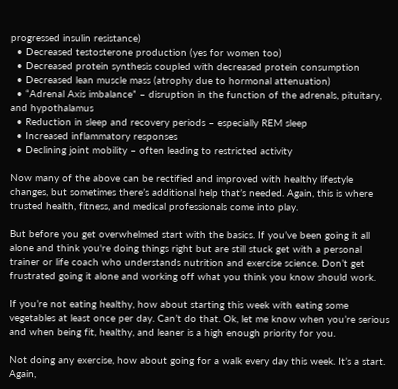progressed insulin resistance)
  • Decreased testosterone production (yes for women too)
  • Decreased protein synthesis coupled with decreased protein consumption
  • Decreased lean muscle mass (atrophy due to hormonal attenuation)
  • “Adrenal Axis imbalance” – disruption in the function of the adrenals, pituitary, and hypothalamus
  • Reduction in sleep and recovery periods – especially REM sleep
  • Increased inflammatory responses
  • Declining joint mobility – often leading to restricted activity

Now many of the above can be rectified and improved with healthy lifestyle changes, but sometimes there’s additional help that’s needed. Again, this is where trusted health, fitness, and medical professionals come into play.

But before you get overwhelmed start with the basics. If you’ve been going it all alone and think you're doing things right but are still stuck get with a personal trainer or life coach who understands nutrition and exercise science. Don’t get frustrated going it alone and working off what you think you know should work.

If you’re not eating healthy, how about starting this week with eating some vegetables at least once per day. Can’t do that. Ok, let me know when you’re serious and when being fit, healthy, and leaner is a high enough priority for you.

Not doing any exercise, how about going for a walk every day this week. It’s a start. Again,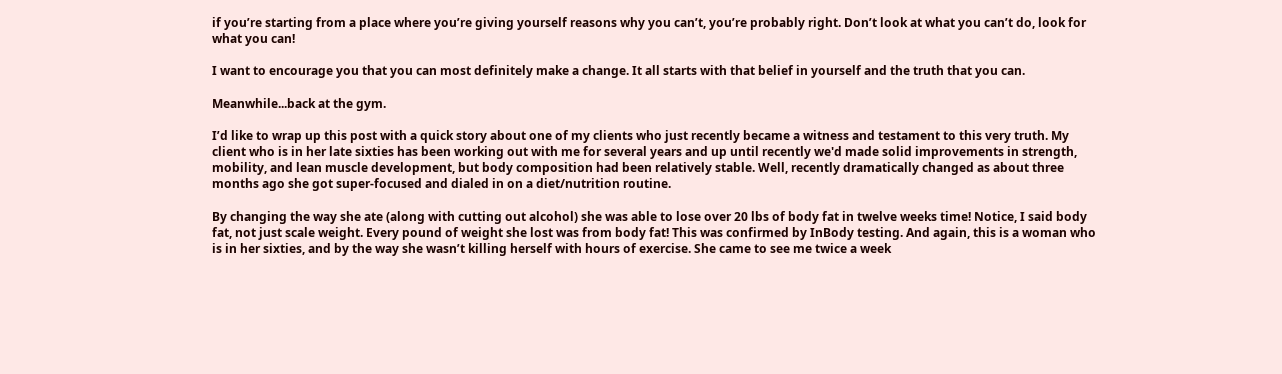if you’re starting from a place where you’re giving yourself reasons why you can’t, you’re probably right. Don’t look at what you can’t do, look for what you can!

I want to encourage you that you can most definitely make a change. It all starts with that belief in yourself and the truth that you can.

Meanwhile...back at the gym.

I’d like to wrap up this post with a quick story about one of my clients who just recently became a witness and testament to this very truth. My client who is in her late sixties has been working out with me for several years and up until recently we'd made solid improvements in strength, mobility, and lean muscle development, but body composition had been relatively stable. Well, recently dramatically changed as about three months ago she got super-focused and dialed in on a diet/nutrition routine.

By changing the way she ate (along with cutting out alcohol) she was able to lose over 20 lbs of body fat in twelve weeks time! Notice, I said body fat, not just scale weight. Every pound of weight she lost was from body fat! This was confirmed by InBody testing. And again, this is a woman who is in her sixties, and by the way she wasn’t killing herself with hours of exercise. She came to see me twice a week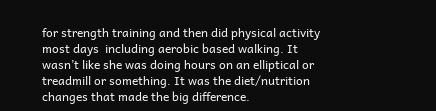for strength training and then did physical activity most days  including aerobic based walking. It wasn’t like she was doing hours on an elliptical or treadmill or something. It was the diet/nutrition changes that made the big difference.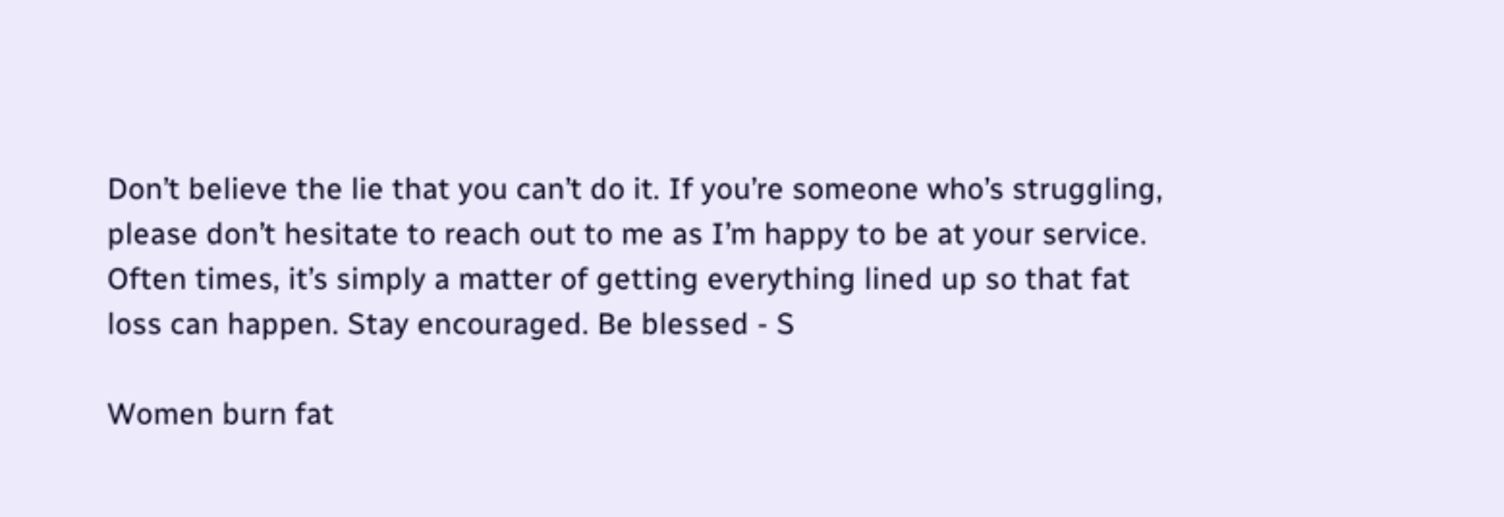Don’t believe the lie that you can’t do it. If you’re someone who’s struggling, please don’t hesitate to reach out to me as I’m happy to be at your service. Often times, it’s simply a matter of getting everything lined up so that fat loss can happen. Stay encouraged. Be blessed - S

Women burn fat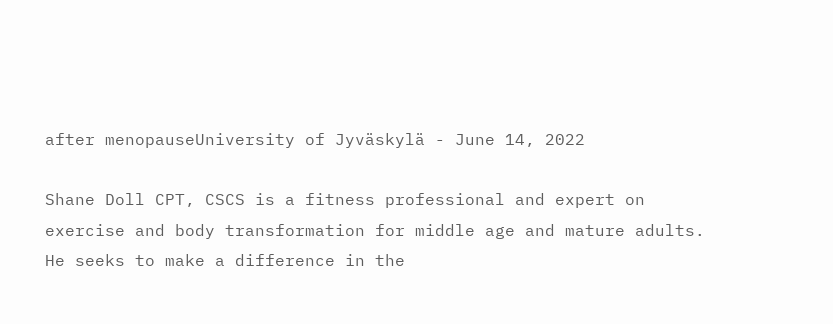after menopauseUniversity of Jyväskylä - June 14, 2022

Shane Doll CPT, CSCS is a fitness professional and expert on exercise and body transformation for middle age and mature adults. He seeks to make a difference in the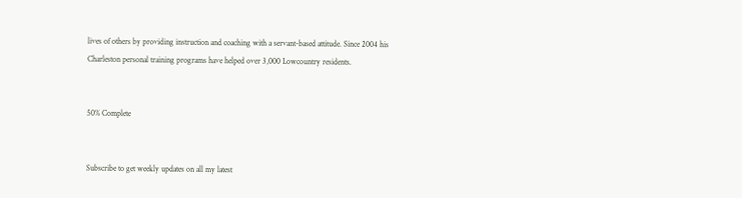lives of others by providing instruction and coaching with a servant-based attitude. Since 2004 his Charleston personal training programs have helped over 3,000 Lowcountry residents.


50% Complete


Subscribe to get weekly updates on all my latest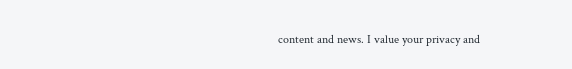content and news. I value your privacy and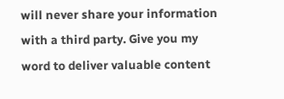will never share your information with a third party. Give you my word to deliver valuable content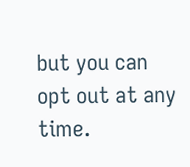but you can opt out at any time.